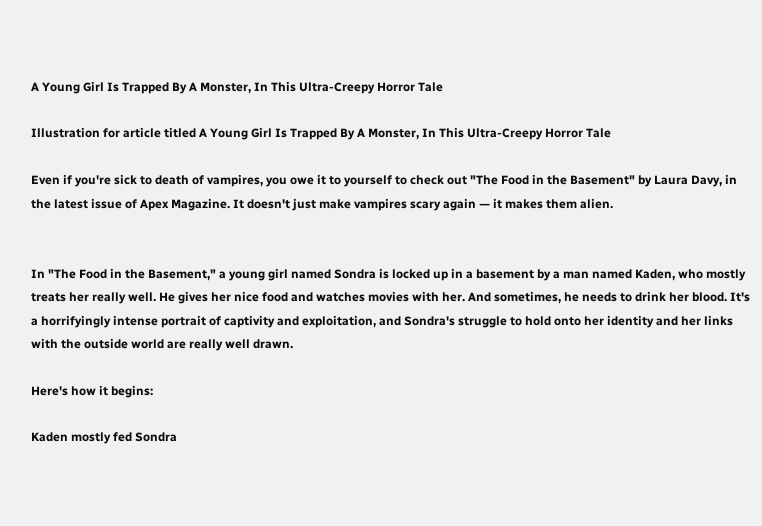A Young Girl Is Trapped By A Monster, In This Ultra-Creepy Horror Tale

Illustration for article titled A Young Girl Is Trapped By A Monster, In This Ultra-Creepy Horror Tale

Even if you're sick to death of vampires, you owe it to yourself to check out "The Food in the Basement" by Laura Davy, in the latest issue of Apex Magazine. It doesn't just make vampires scary again — it makes them alien.


In "The Food in the Basement," a young girl named Sondra is locked up in a basement by a man named Kaden, who mostly treats her really well. He gives her nice food and watches movies with her. And sometimes, he needs to drink her blood. It's a horrifyingly intense portrait of captivity and exploitation, and Sondra's struggle to hold onto her identity and her links with the outside world are really well drawn.

Here's how it begins:

Kaden mostly fed Sondra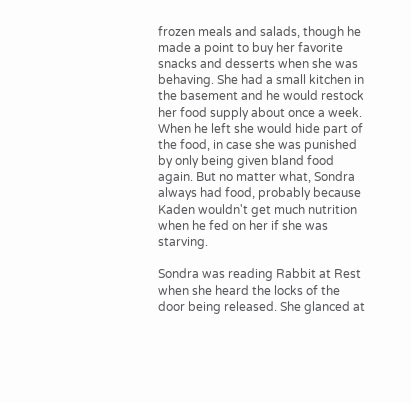frozen meals and salads, though he made a point to buy her favorite snacks and desserts when she was behaving. She had a small kitchen in the basement and he would restock her food supply about once a week. When he left she would hide part of the food, in case she was punished by only being given bland food again. But no matter what, Sondra always had food, probably because Kaden wouldn't get much nutrition when he fed on her if she was starving.

Sondra was reading Rabbit at Rest when she heard the locks of the door being released. She glanced at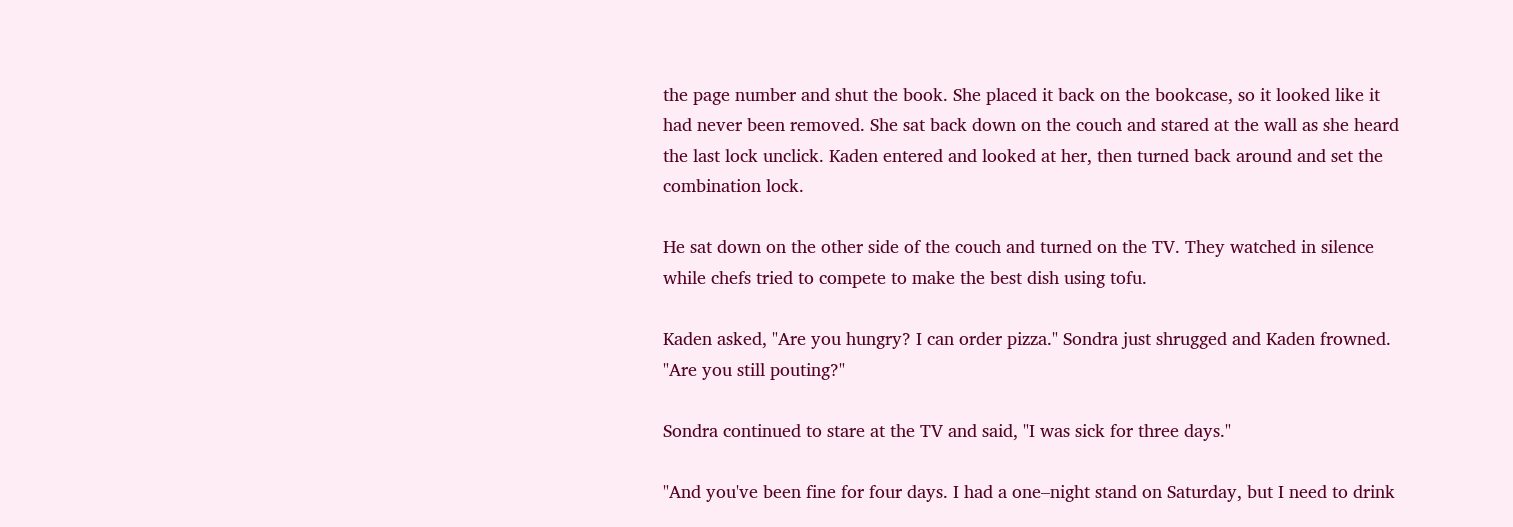the page number and shut the book. She placed it back on the bookcase, so it looked like it had never been removed. She sat back down on the couch and stared at the wall as she heard the last lock unclick. Kaden entered and looked at her, then turned back around and set the combination lock.

He sat down on the other side of the couch and turned on the TV. They watched in silence while chefs tried to compete to make the best dish using tofu.

Kaden asked, "Are you hungry? I can order pizza." Sondra just shrugged and Kaden frowned. "Are you still pouting?"

Sondra continued to stare at the TV and said, "I was sick for three days."

"And you've been fine for four days. I had a one–night stand on Saturday, but I need to drink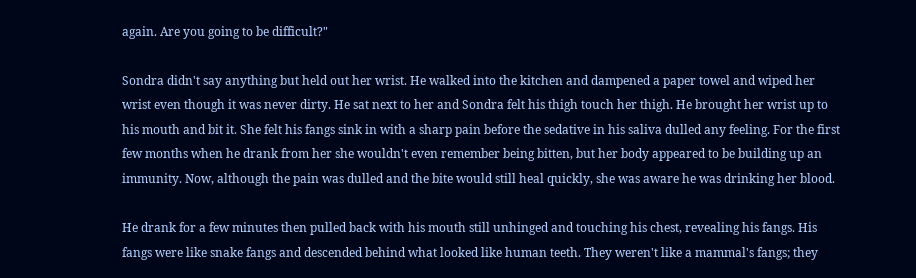again. Are you going to be difficult?"

Sondra didn't say anything but held out her wrist. He walked into the kitchen and dampened a paper towel and wiped her wrist even though it was never dirty. He sat next to her and Sondra felt his thigh touch her thigh. He brought her wrist up to his mouth and bit it. She felt his fangs sink in with a sharp pain before the sedative in his saliva dulled any feeling. For the first few months when he drank from her she wouldn't even remember being bitten, but her body appeared to be building up an immunity. Now, although the pain was dulled and the bite would still heal quickly, she was aware he was drinking her blood.

He drank for a few minutes then pulled back with his mouth still unhinged and touching his chest, revealing his fangs. His fangs were like snake fangs and descended behind what looked like human teeth. They weren't like a mammal's fangs; they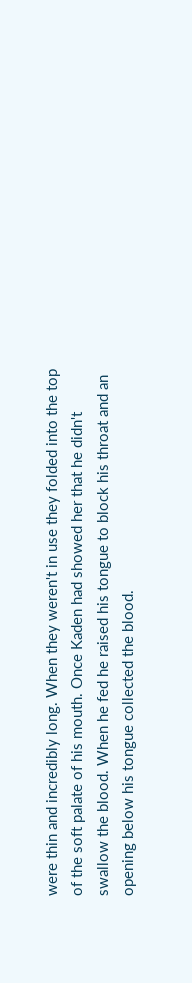were thin and incredibly long. When they weren't in use they folded into the top of the soft palate of his mouth. Once Kaden had showed her that he didn't swallow the blood. When he fed he raised his tongue to block his throat and an opening below his tongue collected the blood.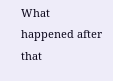What happened after that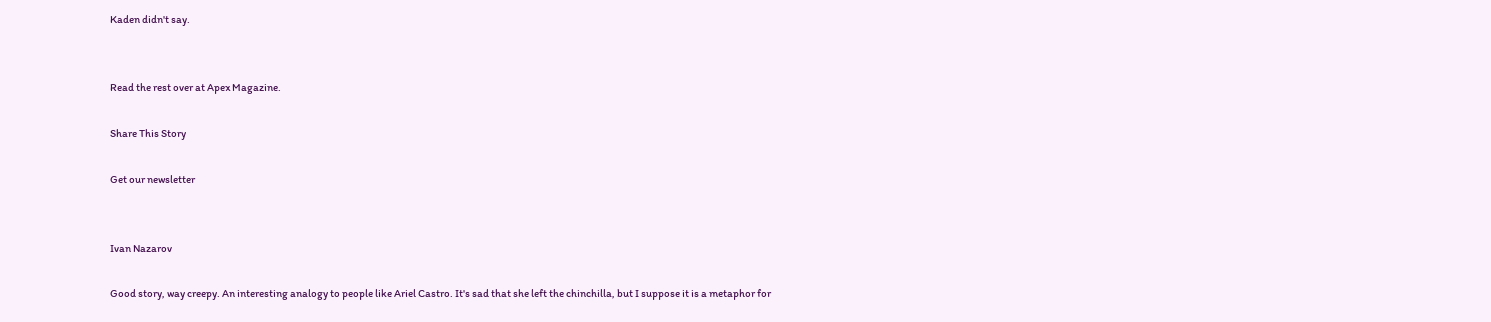Kaden didn't say.


Read the rest over at Apex Magazine.

Share This Story

Get our newsletter


Ivan Nazarov

Good story, way creepy. An interesting analogy to people like Ariel Castro. It's sad that she left the chinchilla, but I suppose it is a metaphor for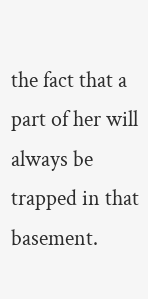the fact that a part of her will always be trapped in that basement.